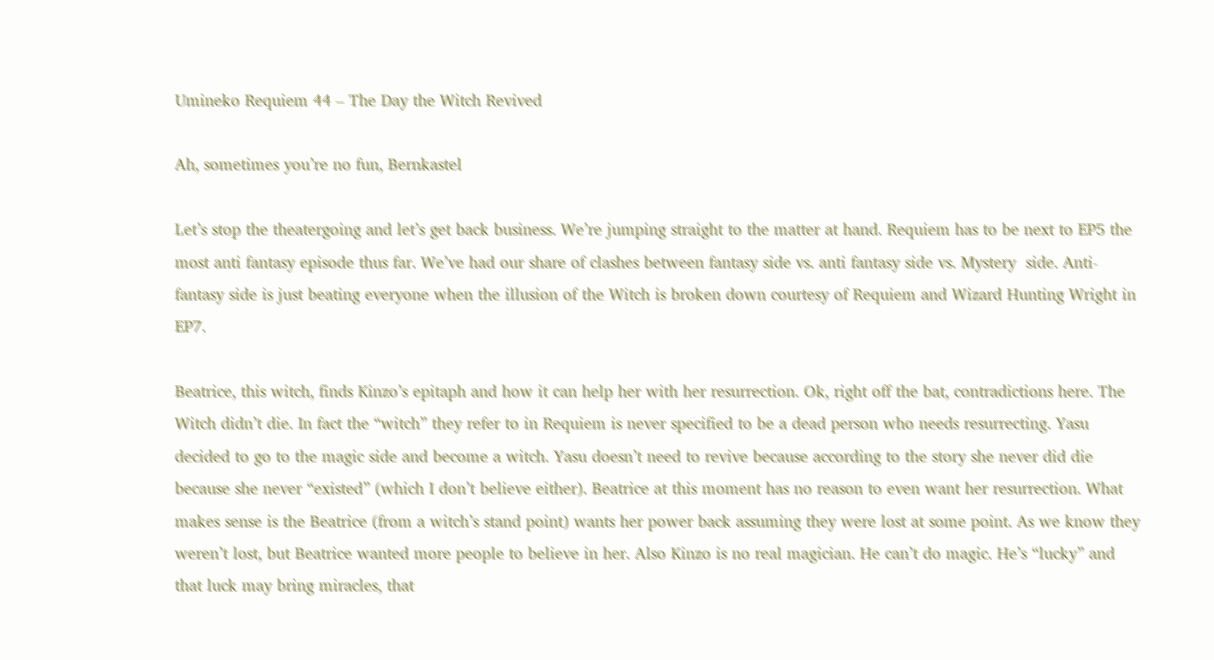Umineko Requiem 44 – The Day the Witch Revived

Ah, sometimes you’re no fun, Bernkastel

Let’s stop the theatergoing and let’s get back business. We’re jumping straight to the matter at hand. Requiem has to be next to EP5 the most anti fantasy episode thus far. We’ve had our share of clashes between fantasy side vs. anti fantasy side vs. Mystery  side. Anti-fantasy side is just beating everyone when the illusion of the Witch is broken down courtesy of Requiem and Wizard Hunting Wright in EP7.

Beatrice, this witch, finds Kinzo’s epitaph and how it can help her with her resurrection. Ok, right off the bat, contradictions here. The Witch didn’t die. In fact the “witch” they refer to in Requiem is never specified to be a dead person who needs resurrecting. Yasu decided to go to the magic side and become a witch. Yasu doesn’t need to revive because according to the story she never did die because she never “existed” (which I don’t believe either). Beatrice at this moment has no reason to even want her resurrection. What makes sense is the Beatrice (from a witch’s stand point) wants her power back assuming they were lost at some point. As we know they weren’t lost, but Beatrice wanted more people to believe in her. Also Kinzo is no real magician. He can’t do magic. He’s “lucky” and that luck may bring miracles, that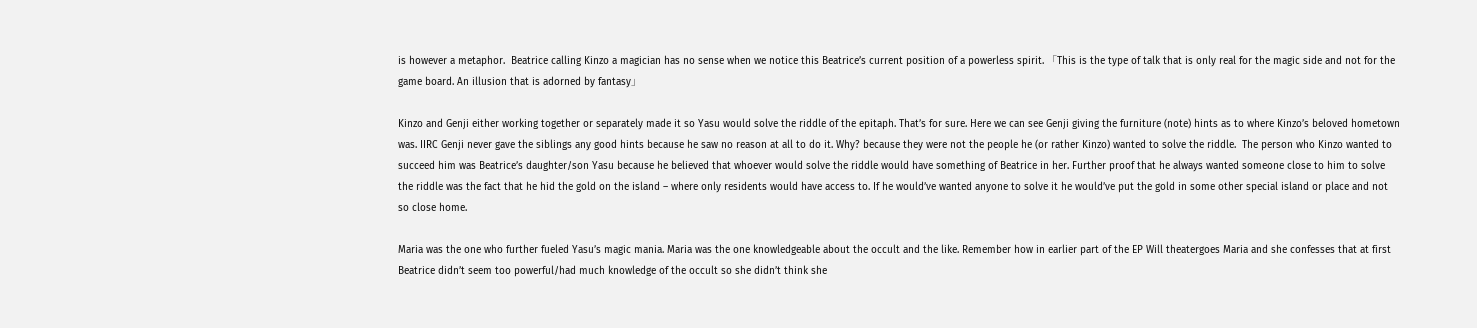is however a metaphor.  Beatrice calling Kinzo a magician has no sense when we notice this Beatrice’s current position of a powerless spirit. 「This is the type of talk that is only real for the magic side and not for the game board. An illusion that is adorned by fantasy」

Kinzo and Genji either working together or separately made it so Yasu would solve the riddle of the epitaph. That’s for sure. Here we can see Genji giving the furniture (note) hints as to where Kinzo’s beloved hometown was. IIRC Genji never gave the siblings any good hints because he saw no reason at all to do it. Why? because they were not the people he (or rather Kinzo) wanted to solve the riddle.  The person who Kinzo wanted to succeed him was Beatrice’s daughter/son Yasu because he believed that whoever would solve the riddle would have something of Beatrice in her. Further proof that he always wanted someone close to him to solve the riddle was the fact that he hid the gold on the island – where only residents would have access to. If he would’ve wanted anyone to solve it he would’ve put the gold in some other special island or place and not so close home.

Maria was the one who further fueled Yasu’s magic mania. Maria was the one knowledgeable about the occult and the like. Remember how in earlier part of the EP Will theatergoes Maria and she confesses that at first Beatrice didn’t seem too powerful/had much knowledge of the occult so she didn’t think she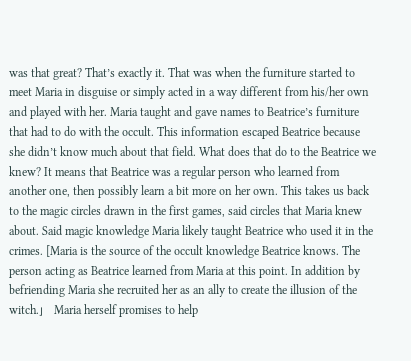was that great? That’s exactly it. That was when the furniture started to meet Maria in disguise or simply acted in a way different from his/her own and played with her. Maria taught and gave names to Beatrice’s furniture that had to do with the occult. This information escaped Beatrice because she didn’t know much about that field. What does that do to the Beatrice we knew? It means that Beatrice was a regular person who learned from another one, then possibly learn a bit more on her own. This takes us back to the magic circles drawn in the first games, said circles that Maria knew about. Said magic knowledge Maria likely taught Beatrice who used it in the crimes. [Maria is the source of the occult knowledge Beatrice knows. The person acting as Beatrice learned from Maria at this point. In addition by befriending Maria she recruited her as an ally to create the illusion of the witch.」 Maria herself promises to help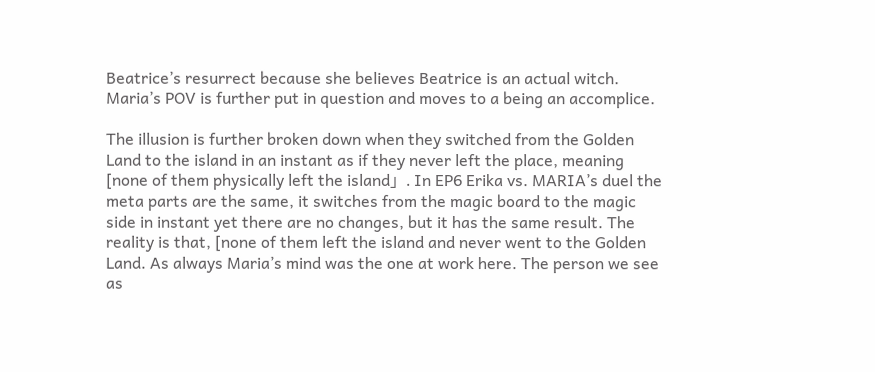Beatrice’s resurrect because she believes Beatrice is an actual witch. Maria’s POV is further put in question and moves to a being an accomplice.

The illusion is further broken down when they switched from the Golden Land to the island in an instant as if they never left the place, meaning [none of them physically left the island」. In EP6 Erika vs. MARIA’s duel the meta parts are the same, it switches from the magic board to the magic side in instant yet there are no changes, but it has the same result. The reality is that, [none of them left the island and never went to the Golden Land. As always Maria’s mind was the one at work here. The person we see as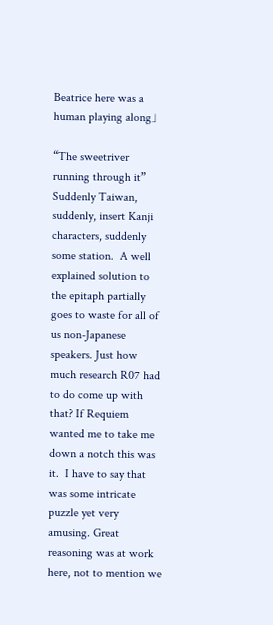Beatrice here was a human playing along」

“The sweetriver running through it”  Suddenly Taiwan, suddenly, insert Kanji characters, suddenly some station.  A well explained solution to the epitaph partially goes to waste for all of us non-Japanese speakers. Just how much research R07 had to do come up with that? If Requiem wanted me to take me down a notch this was it.  I have to say that was some intricate puzzle yet very amusing. Great reasoning was at work here, not to mention we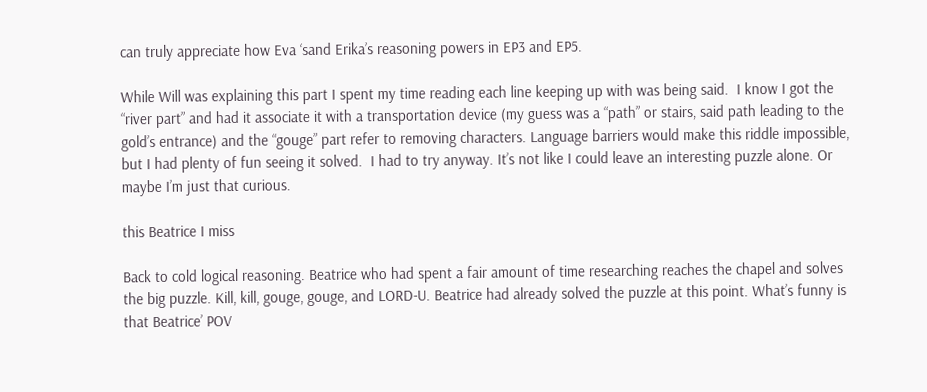can truly appreciate how Eva ‘sand Erika’s reasoning powers in EP3 and EP5.

While Will was explaining this part I spent my time reading each line keeping up with was being said.  I know I got the “river part” and had it associate it with a transportation device (my guess was a “path” or stairs, said path leading to the gold’s entrance) and the “gouge” part refer to removing characters. Language barriers would make this riddle impossible, but I had plenty of fun seeing it solved.  I had to try anyway. It’s not like I could leave an interesting puzzle alone. Or maybe I’m just that curious.

this Beatrice I miss

Back to cold logical reasoning. Beatrice who had spent a fair amount of time researching reaches the chapel and solves the big puzzle. Kill, kill, gouge, gouge, and LORD-U. Beatrice had already solved the puzzle at this point. What’s funny is that Beatrice’ POV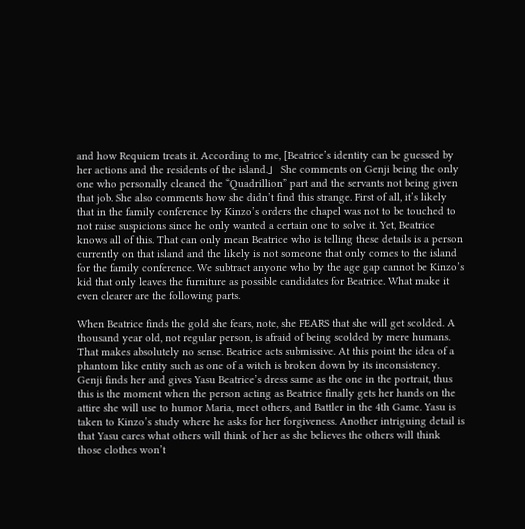and how Requiem treats it. According to me, [Beatrice’s identity can be guessed by her actions and the residents of the island.」 She comments on Genji being the only one who personally cleaned the “Quadrillion” part and the servants not being given that job. She also comments how she didn’t find this strange. First of all, it’s likely that in the family conference by Kinzo’s orders the chapel was not to be touched to not raise suspicions since he only wanted a certain one to solve it. Yet, Beatrice knows all of this. That can only mean Beatrice who is telling these details is a person currently on that island and the likely is not someone that only comes to the island for the family conference. We subtract anyone who by the age gap cannot be Kinzo’s kid that only leaves the furniture as possible candidates for Beatrice. What make it even clearer are the following parts.

When Beatrice finds the gold she fears, note, she FEARS that she will get scolded. A thousand year old, not regular person, is afraid of being scolded by mere humans. That makes absolutely no sense. Beatrice acts submissive. At this point the idea of a phantom like entity such as one of a witch is broken down by its inconsistency. Genji finds her and gives Yasu Beatrice’s dress same as the one in the portrait, thus this is the moment when the person acting as Beatrice finally gets her hands on the attire she will use to humor Maria, meet others, and Battler in the 4th Game. Yasu is taken to Kinzo’s study where he asks for her forgiveness. Another intriguing detail is that Yasu cares what others will think of her as she believes the others will think those clothes won’t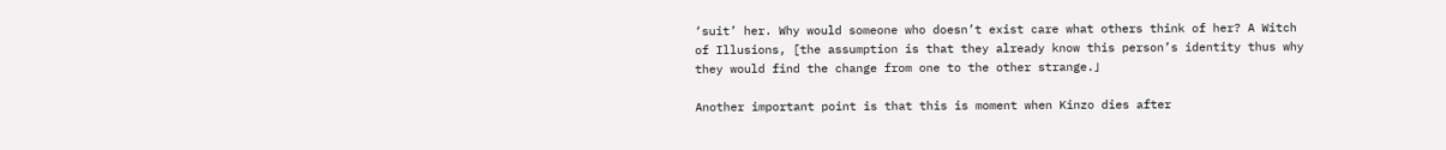‘suit’ her. Why would someone who doesn’t exist care what others think of her? A Witch of Illusions, [the assumption is that they already know this person’s identity thus why they would find the change from one to the other strange.」

Another important point is that this is moment when Kinzo dies after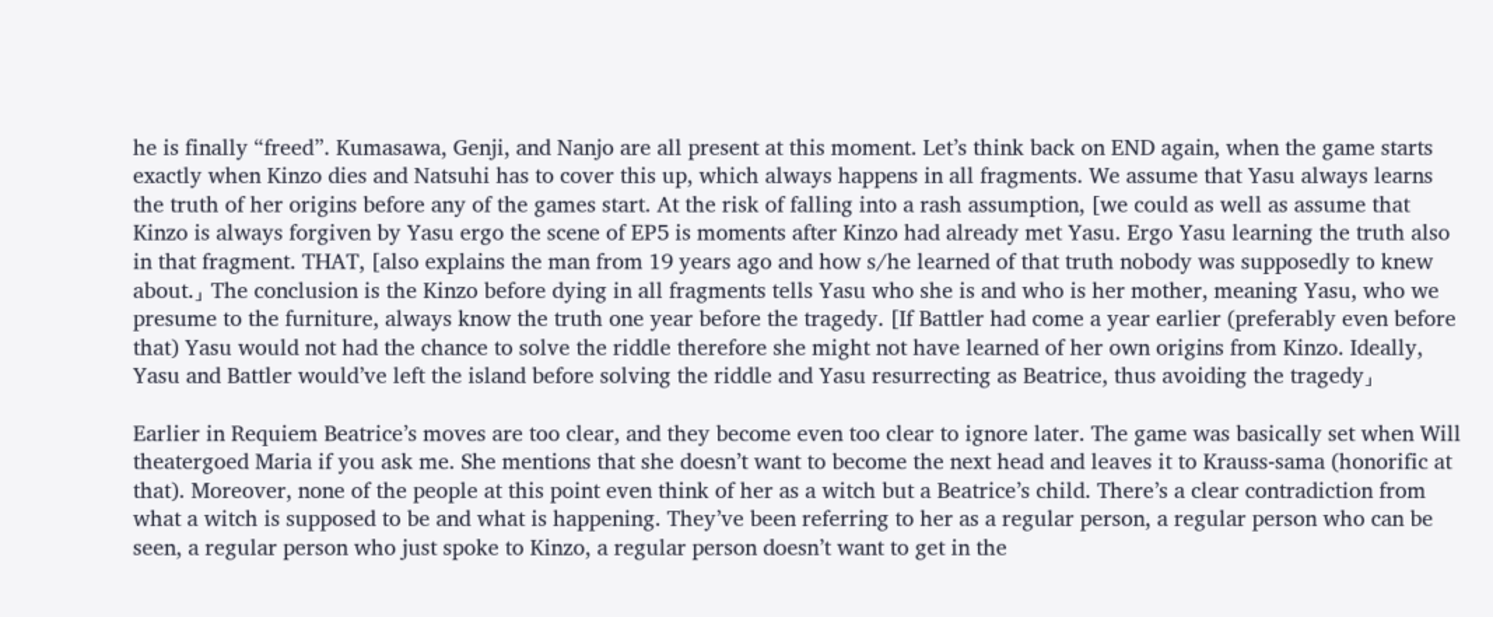he is finally “freed”. Kumasawa, Genji, and Nanjo are all present at this moment. Let’s think back on END again, when the game starts exactly when Kinzo dies and Natsuhi has to cover this up, which always happens in all fragments. We assume that Yasu always learns the truth of her origins before any of the games start. At the risk of falling into a rash assumption, [we could as well as assume that Kinzo is always forgiven by Yasu ergo the scene of EP5 is moments after Kinzo had already met Yasu. Ergo Yasu learning the truth also in that fragment. THAT, [also explains the man from 19 years ago and how s/he learned of that truth nobody was supposedly to knew about.」 The conclusion is the Kinzo before dying in all fragments tells Yasu who she is and who is her mother, meaning Yasu, who we presume to the furniture, always know the truth one year before the tragedy. [If Battler had come a year earlier (preferably even before that) Yasu would not had the chance to solve the riddle therefore she might not have learned of her own origins from Kinzo. Ideally, Yasu and Battler would’ve left the island before solving the riddle and Yasu resurrecting as Beatrice, thus avoiding the tragedy」

Earlier in Requiem Beatrice’s moves are too clear, and they become even too clear to ignore later. The game was basically set when Will theatergoed Maria if you ask me. She mentions that she doesn’t want to become the next head and leaves it to Krauss-sama (honorific at that). Moreover, none of the people at this point even think of her as a witch but a Beatrice’s child. There’s a clear contradiction from what a witch is supposed to be and what is happening. They’ve been referring to her as a regular person, a regular person who can be seen, a regular person who just spoke to Kinzo, a regular person doesn’t want to get in the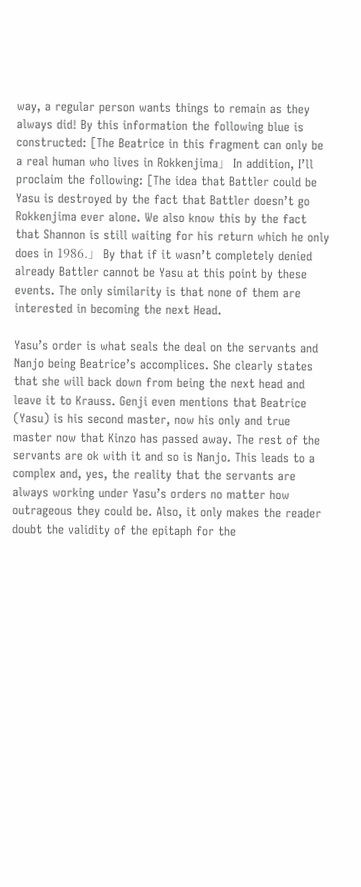way, a regular person wants things to remain as they always did! By this information the following blue is constructed: [The Beatrice in this fragment can only be a real human who lives in Rokkenjima」 In addition, I’ll proclaim the following: [The idea that Battler could be Yasu is destroyed by the fact that Battler doesn’t go Rokkenjima ever alone. We also know this by the fact that Shannon is still waiting for his return which he only does in 1986.」 By that if it wasn’t completely denied already Battler cannot be Yasu at this point by these events. The only similarity is that none of them are interested in becoming the next Head.

Yasu’s order is what seals the deal on the servants and Nanjo being Beatrice’s accomplices. She clearly states that she will back down from being the next head and leave it to Krauss. Genji even mentions that Beatrice (Yasu) is his second master, now his only and true master now that Kinzo has passed away. The rest of the servants are ok with it and so is Nanjo. This leads to a complex and, yes, the reality that the servants are always working under Yasu’s orders no matter how outrageous they could be. Also, it only makes the reader doubt the validity of the epitaph for the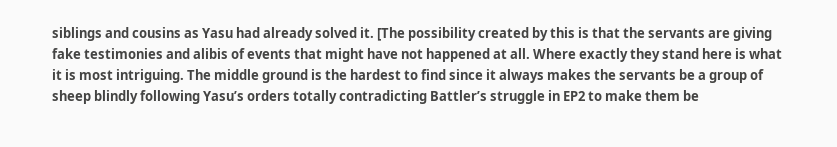siblings and cousins as Yasu had already solved it. [The possibility created by this is that the servants are giving fake testimonies and alibis of events that might have not happened at all. Where exactly they stand here is what it is most intriguing. The middle ground is the hardest to find since it always makes the servants be a group of sheep blindly following Yasu’s orders totally contradicting Battler’s struggle in EP2 to make them be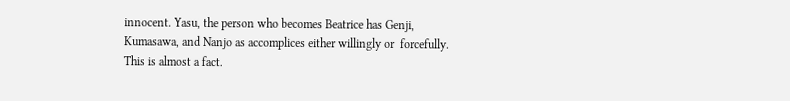innocent. Yasu, the person who becomes Beatrice has Genji, Kumasawa, and Nanjo as accomplices either willingly or  forcefully. This is almost a fact.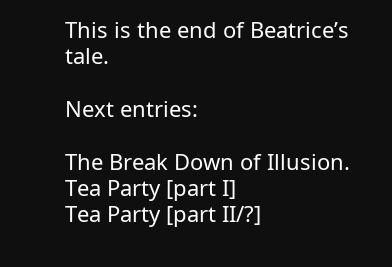This is the end of Beatrice’s tale.

Next entries:

The Break Down of Illusion.
Tea Party [part I]
Tea Party [part II/?]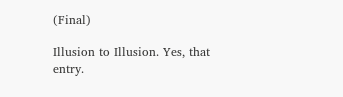(Final)

Illusion to Illusion. Yes, that entry.